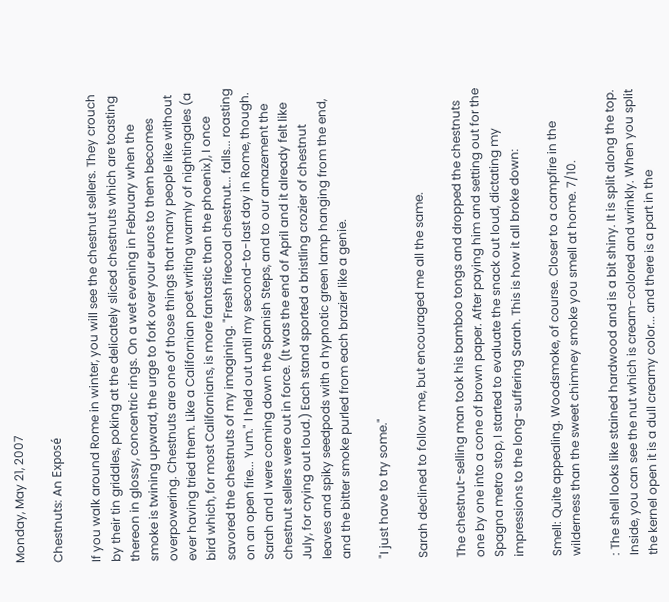Monday, May 21, 2007

Chestnuts: An Exposé

If you walk around Rome in winter, you will see the chestnut sellers. They crouch by their tin griddles, poking at the delicately sliced chestnuts which are toasting thereon in glossy, concentric rings. On a wet evening in February when the smoke is twining upward, the urge to fork over your euros to them becomes overpowering. Chestnuts are one of those things that many people like without ever having tried them. Like a Californian poet writing warmly of nightingales (a bird which, for most Californians, is more fantastic than the phoenix), I once savored the chestnuts of my imagining. "Fresh firecoal chestnut... falls... roasting on an open fire... Yum." I held out until my second-to-last day in Rome, though. Sarah and I were coming down the Spanish Steps, and to our amazement the chestnut sellers were out in force. (It was the end of April and it already felt like July, for crying out loud.) Each stand sported a bristling crozier of chestnut leaves and spiky seedpods with a hypnotic green lamp hanging from the end, and the bitter smoke purled from each brazier like a genie.

"I just have to try some."

Sarah declined to follow me, but encouraged me all the same.

The chestnut-selling man took his bamboo tongs and dropped the chestnuts one by one into a cone of brown paper. After paying him and setting out for the Spagna metro stop, I started to evaluate the snack out loud, dictating my impressions to the long-suffering Sarah. This is how it all broke down:

Smell: Quite appealing. Woodsmoke, of course. Closer to a campfire in the wilderness than the sweet chimney smoke you smell at home. 7/10.

: The shell looks like stained hardwood and is a bit shiny. It is split along the top. Inside, you can see the nut which is cream-colored and wrinkly. When you split the kernel open it is a dull creamy color... and there is a part in the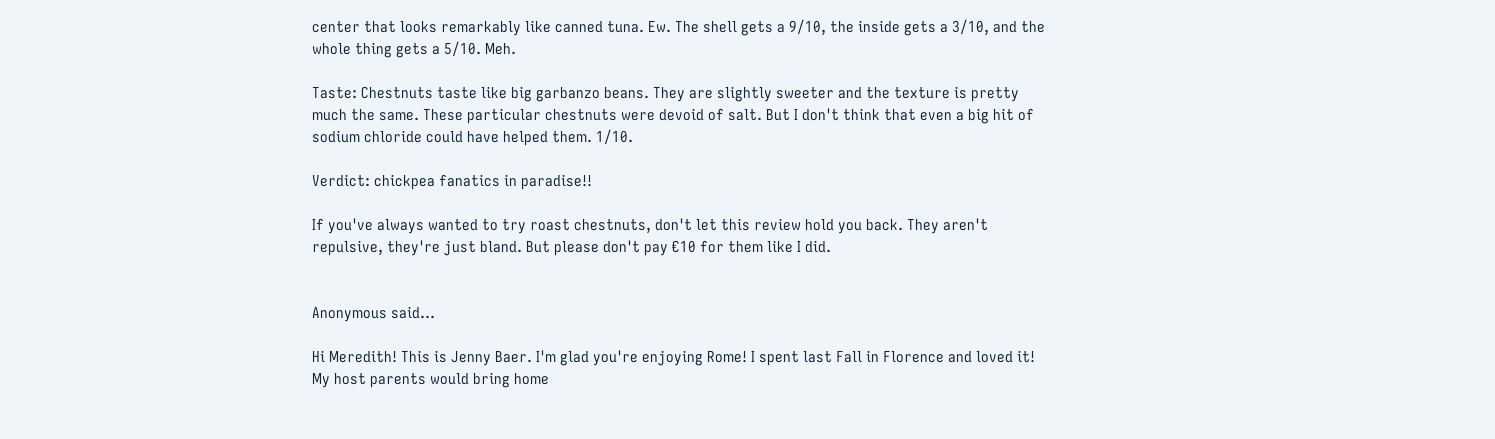center that looks remarkably like canned tuna. Ew. The shell gets a 9/10, the inside gets a 3/10, and the whole thing gets a 5/10. Meh.

Taste: Chestnuts taste like big garbanzo beans. They are slightly sweeter and the texture is pretty much the same. These particular chestnuts were devoid of salt. But I don't think that even a big hit of sodium chloride could have helped them. 1/10.

Verdict: chickpea fanatics in paradise!!

If you've always wanted to try roast chestnuts, don't let this review hold you back. They aren't repulsive, they're just bland. But please don't pay €10 for them like I did.


Anonymous said...

Hi Meredith! This is Jenny Baer. I'm glad you're enjoying Rome! I spent last Fall in Florence and loved it! My host parents would bring home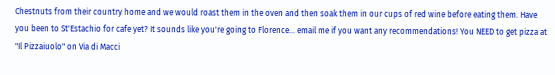Chestnuts from their country home and we would roast them in the oven and then soak them in our cups of red wine before eating them. Have you been to St'Estachio for cafe yet? It sounds like you're going to Florence... email me if you want any recommendations! You NEED to get pizza at "Il Pizzaiuolo" on Via di Macci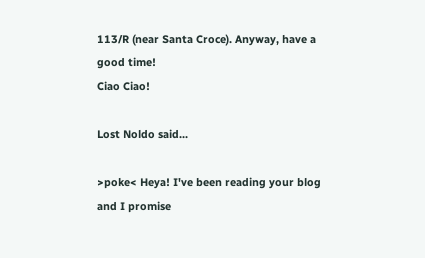113/R (near Santa Croce). Anyway, have a good time!
Ciao Ciao!

Lost Noldo said...

>poke< Heya! I've been reading your blog and I promise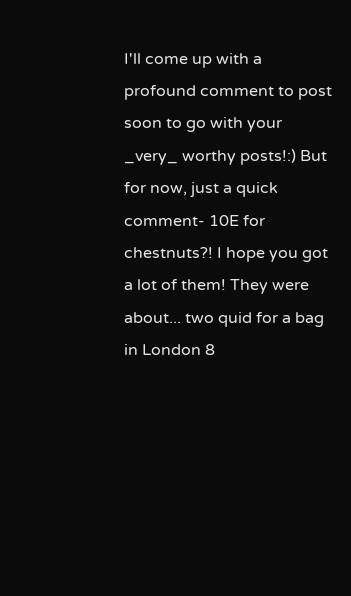I'll come up with a profound comment to post soon to go with your _very_ worthy posts!:) But for now, just a quick comment- 10E for chestnuts?! I hope you got a lot of them! They were about... two quid for a bag in London 8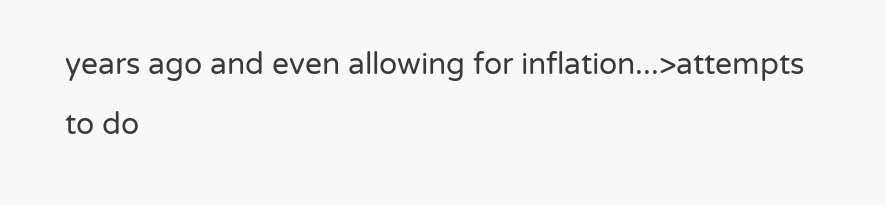years ago and even allowing for inflation...>attempts to do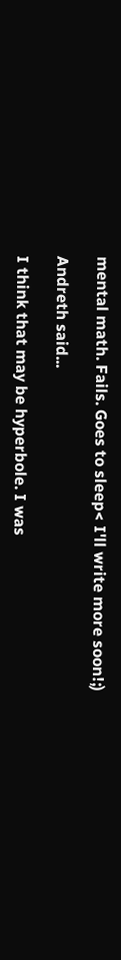mental math. Fails. Goes to sleep< I'll write more soon!;)

Andreth said...

I think that may be hyperbole. I was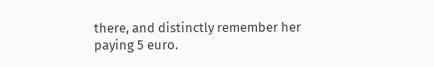there, and distinctly remember her paying 5 euro.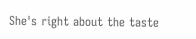She's right about the taste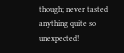though; never tasted anything quite so unexpected!